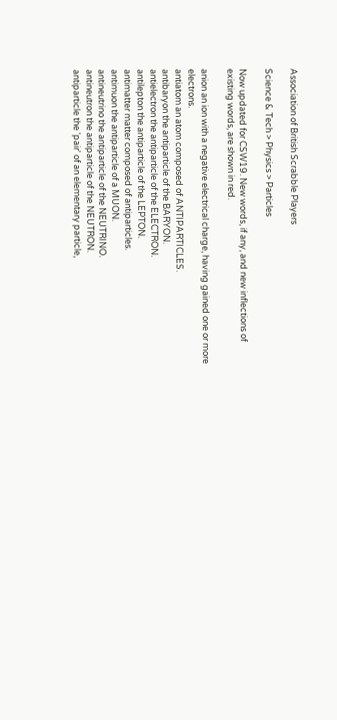Association of British Scrabble Players

Science & Tech > Physics > Particles

Now updated for CSW19. New words, if any, and new inflections of existing words, are shown in red.

anion an ion with a negative electrical charge, having gained one or more electrons.
antiatom an atom composed of ANTIPARTICLES.
antibaryon the antiparticle of the BARYON.
antielectron the antiparticle of the ELECTRON.
antilepton the antiparticle of the LEPTON.
antimatter matter composed of antiparticles.
antimuon the antiparticle of a MUON.
antineutrino the antiparticle of the NEUTRINO.
antineutron the antiparticle of the NEUTRON.
antiparticle the 'pair' of an elementary particle,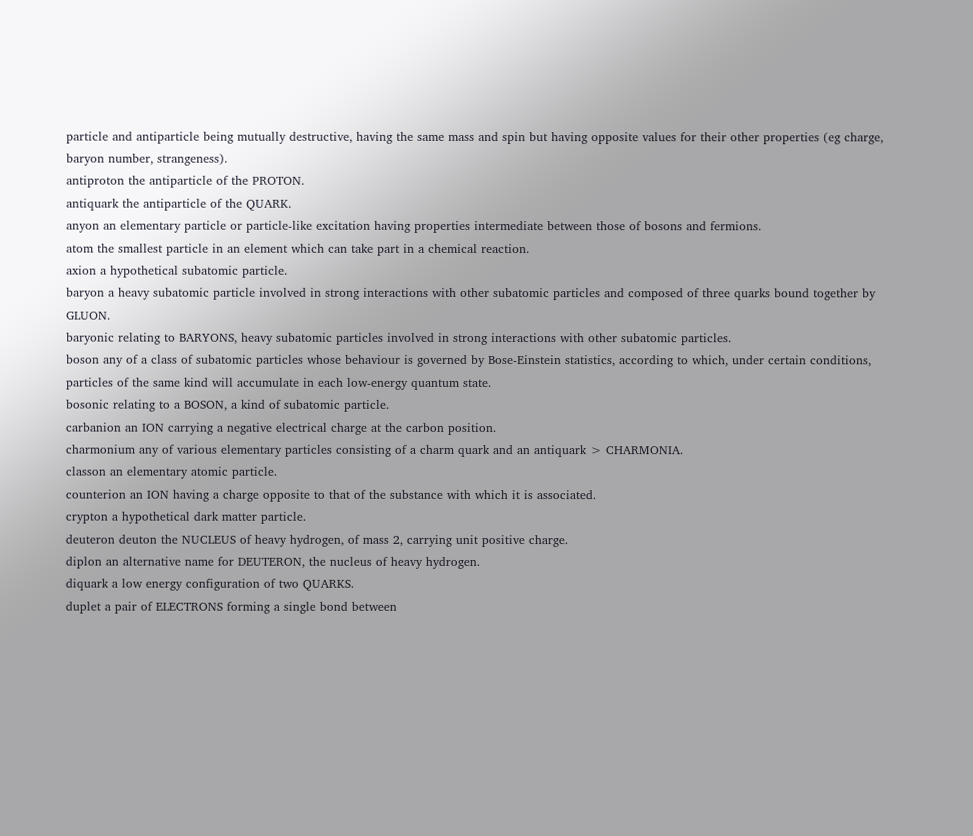particle and antiparticle being mutually destructive, having the same mass and spin but having opposite values for their other properties (eg charge, baryon number, strangeness).
antiproton the antiparticle of the PROTON.
antiquark the antiparticle of the QUARK.
anyon an elementary particle or particle-like excitation having properties intermediate between those of bosons and fermions.
atom the smallest particle in an element which can take part in a chemical reaction.
axion a hypothetical subatomic particle.
baryon a heavy subatomic particle involved in strong interactions with other subatomic particles and composed of three quarks bound together by GLUON.
baryonic relating to BARYONS, heavy subatomic particles involved in strong interactions with other subatomic particles.
boson any of a class of subatomic particles whose behaviour is governed by Bose-Einstein statistics, according to which, under certain conditions, particles of the same kind will accumulate in each low-energy quantum state.
bosonic relating to a BOSON, a kind of subatomic particle.
carbanion an ION carrying a negative electrical charge at the carbon position.
charmonium any of various elementary particles consisting of a charm quark and an antiquark > CHARMONIA.
classon an elementary atomic particle.
counterion an ION having a charge opposite to that of the substance with which it is associated.
crypton a hypothetical dark matter particle.
deuteron deuton the NUCLEUS of heavy hydrogen, of mass 2, carrying unit positive charge.
diplon an alternative name for DEUTERON, the nucleus of heavy hydrogen.
diquark a low energy configuration of two QUARKS.
duplet a pair of ELECTRONS forming a single bond between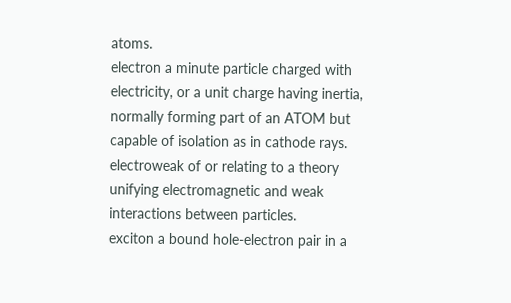atoms.
electron a minute particle charged with electricity, or a unit charge having inertia, normally forming part of an ATOM but capable of isolation as in cathode rays.
electroweak of or relating to a theory unifying electromagnetic and weak interactions between particles.
exciton a bound hole-electron pair in a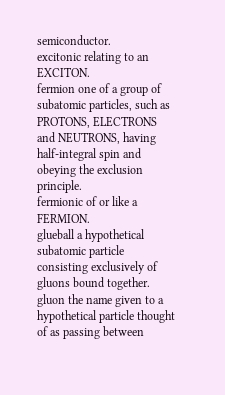semiconductor.
excitonic relating to an EXCITON.
fermion one of a group of subatomic particles, such as PROTONS, ELECTRONS and NEUTRONS, having half-integral spin and obeying the exclusion principle.
fermionic of or like a FERMION.
glueball a hypothetical subatomic particle consisting exclusively of gluons bound together.
gluon the name given to a hypothetical particle thought of as passing between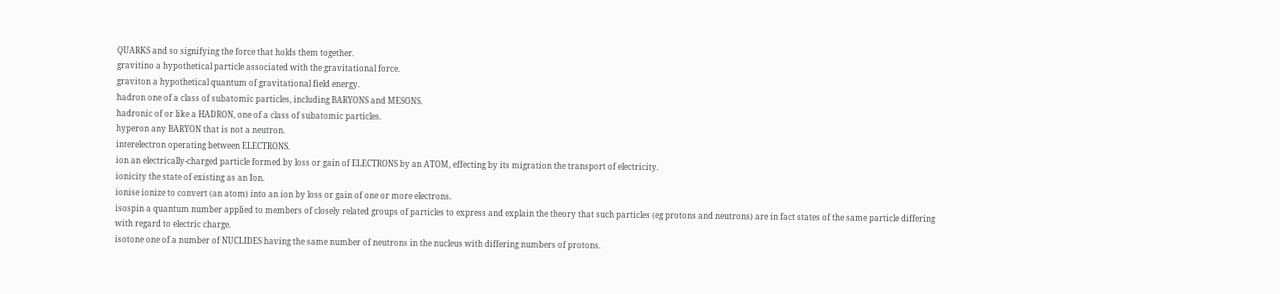QUARKS and so signifying the force that holds them together.
gravitino a hypothetical particle associated with the gravitational force.
graviton a hypothetical quantum of gravitational field energy.
hadron one of a class of subatomic particles, including BARYONS and MESONS.
hadronic of or like a HADRON, one of a class of subatomic particles.
hyperon any BARYON that is not a neutron.
interelectron operating between ELECTRONS.
ion an electrically-charged particle formed by loss or gain of ELECTRONS by an ATOM, effecting by its migration the transport of electricity.
ionicity the state of existing as an Ion.
ionise ionize to convert (an atom) into an ion by loss or gain of one or more electrons.
isospin a quantum number applied to members of closely related groups of particles to express and explain the theory that such particles (eg protons and neutrons) are in fact states of the same particle differing with regard to electric charge.
isotone one of a number of NUCLIDES having the same number of neutrons in the nucleus with differing numbers of protons.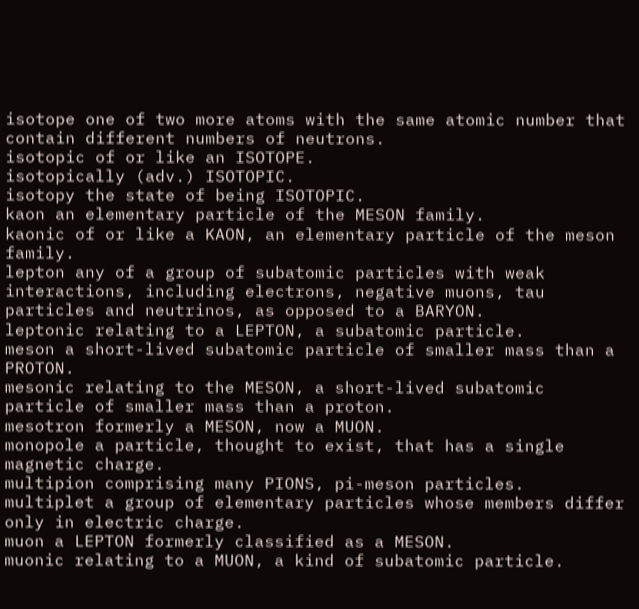isotope one of two more atoms with the same atomic number that contain different numbers of neutrons.
isotopic of or like an ISOTOPE.
isotopically (adv.) ISOTOPIC.
isotopy the state of being ISOTOPIC.
kaon an elementary particle of the MESON family.
kaonic of or like a KAON, an elementary particle of the meson family.
lepton any of a group of subatomic particles with weak interactions, including electrons, negative muons, tau particles and neutrinos, as opposed to a BARYON.
leptonic relating to a LEPTON, a subatomic particle.
meson a short-lived subatomic particle of smaller mass than a PROTON.
mesonic relating to the MESON, a short-lived subatomic particle of smaller mass than a proton.
mesotron formerly a MESON, now a MUON.
monopole a particle, thought to exist, that has a single magnetic charge.
multipion comprising many PIONS, pi-meson particles.
multiplet a group of elementary particles whose members differ only in electric charge.
muon a LEPTON formerly classified as a MESON.
muonic relating to a MUON, a kind of subatomic particle.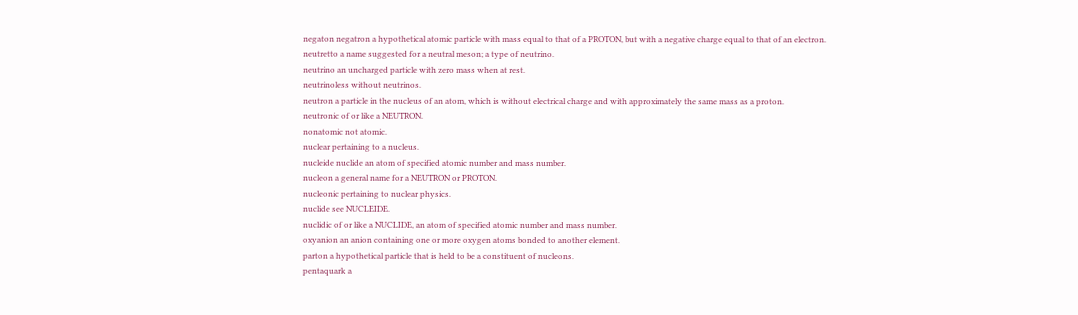negaton negatron a hypothetical atomic particle with mass equal to that of a PROTON, but with a negative charge equal to that of an electron.
neutretto a name suggested for a neutral meson; a type of neutrino.
neutrino an uncharged particle with zero mass when at rest.
neutrinoless without neutrinos.
neutron a particle in the nucleus of an atom, which is without electrical charge and with approximately the same mass as a proton.
neutronic of or like a NEUTRON.
nonatomic not atomic.
nuclear pertaining to a nucleus.
nucleide nuclide an atom of specified atomic number and mass number.
nucleon a general name for a NEUTRON or PROTON.
nucleonic pertaining to nuclear physics.
nuclide see NUCLEIDE.
nuclidic of or like a NUCLIDE, an atom of specified atomic number and mass number.
oxyanion an anion containing one or more oxygen atoms bonded to another element.
parton a hypothetical particle that is held to be a constituent of nucleons.
pentaquark a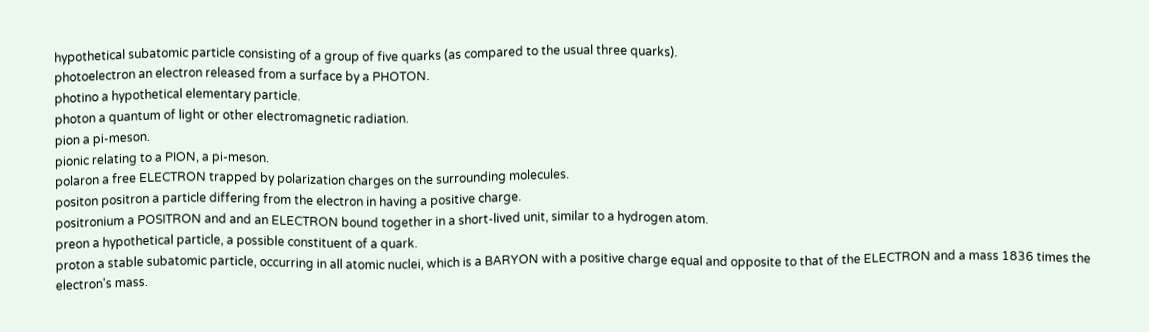hypothetical subatomic particle consisting of a group of five quarks (as compared to the usual three quarks).
photoelectron an electron released from a surface by a PHOTON.
photino a hypothetical elementary particle.
photon a quantum of light or other electromagnetic radiation.
pion a pi-meson.
pionic relating to a PION, a pi-meson.
polaron a free ELECTRON trapped by polarization charges on the surrounding molecules.
positon positron a particle differing from the electron in having a positive charge.
positronium a POSITRON and and an ELECTRON bound together in a short-lived unit, similar to a hydrogen atom.
preon a hypothetical particle, a possible constituent of a quark.
proton a stable subatomic particle, occurring in all atomic nuclei, which is a BARYON with a positive charge equal and opposite to that of the ELECTRON and a mass 1836 times the electron's mass.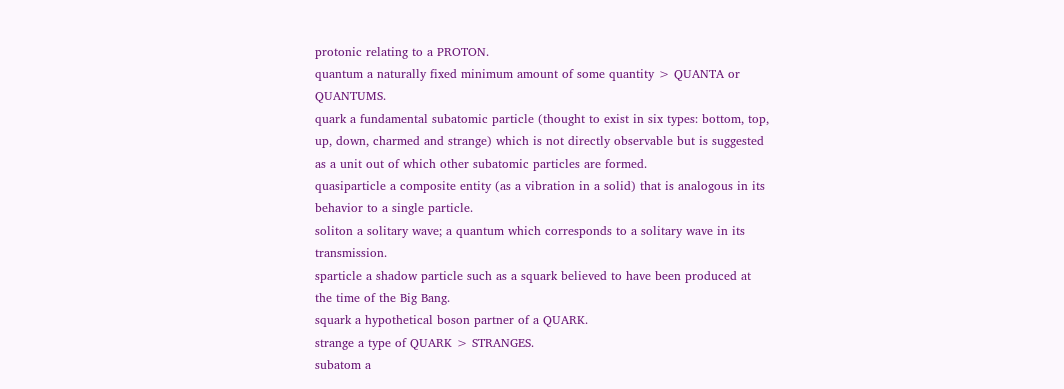protonic relating to a PROTON.
quantum a naturally fixed minimum amount of some quantity > QUANTA or QUANTUMS.
quark a fundamental subatomic particle (thought to exist in six types: bottom, top, up, down, charmed and strange) which is not directly observable but is suggested as a unit out of which other subatomic particles are formed.
quasiparticle a composite entity (as a vibration in a solid) that is analogous in its behavior to a single particle.
soliton a solitary wave; a quantum which corresponds to a solitary wave in its transmission.
sparticle a shadow particle such as a squark believed to have been produced at the time of the Big Bang.
squark a hypothetical boson partner of a QUARK.
strange a type of QUARK > STRANGES.
subatom a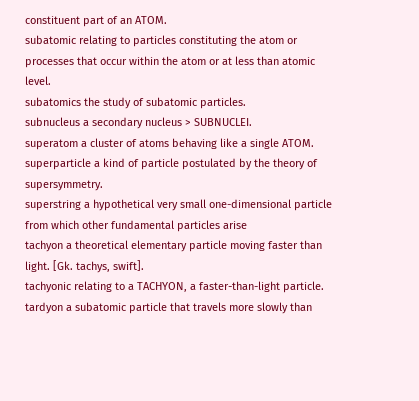constituent part of an ATOM.
subatomic relating to particles constituting the atom or processes that occur within the atom or at less than atomic level.
subatomics the study of subatomic particles.
subnucleus a secondary nucleus > SUBNUCLEI.
superatom a cluster of atoms behaving like a single ATOM.
superparticle a kind of particle postulated by the theory of supersymmetry.
superstring a hypothetical very small one-dimensional particle from which other fundamental particles arise
tachyon a theoretical elementary particle moving faster than light. [Gk. tachys, swift].
tachyonic relating to a TACHYON, a faster-than-light particle.
tardyon a subatomic particle that travels more slowly than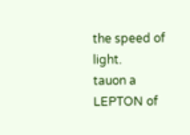the speed of light.
tauon a LEPTON of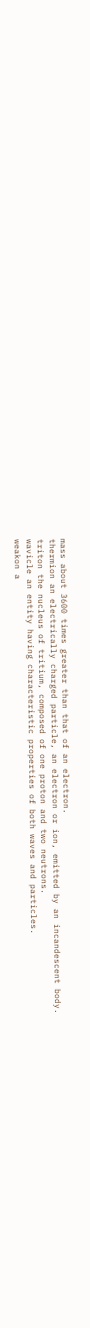mass about 3600 times greater than that of an electron.
thermion an electrically charged particle, an electron or ion, emitted by an incandescent body.
triton the nucleus of tritium, composed of one proton and two neutrons.
wavicle an entity having characteristic properties of both waves and particles.
weakon a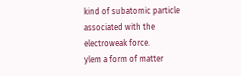kind of subatomic particle associated with the electroweak force.
ylem a form of matter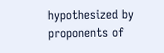hypothesized by proponents of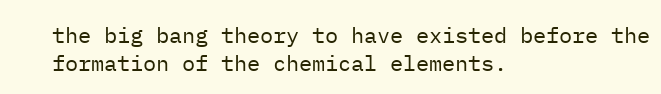the big bang theory to have existed before the formation of the chemical elements.